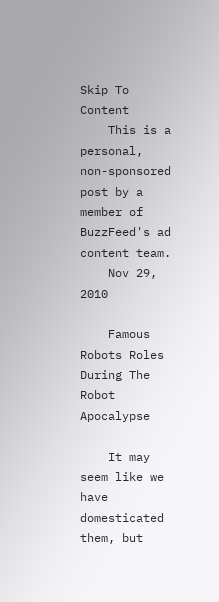Skip To Content
    This is a personal, non-sponsored post by a member of BuzzFeed's ad content team.
    Nov 29, 2010

    Famous Robots Roles During The Robot Apocalypse

    It may seem like we have domesticated them, but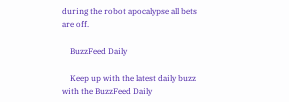during the robot apocalypse all bets are off.

    BuzzFeed Daily

    Keep up with the latest daily buzz with the BuzzFeed Daily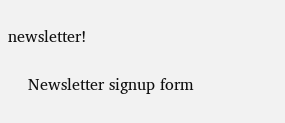newsletter!

    Newsletter signup form